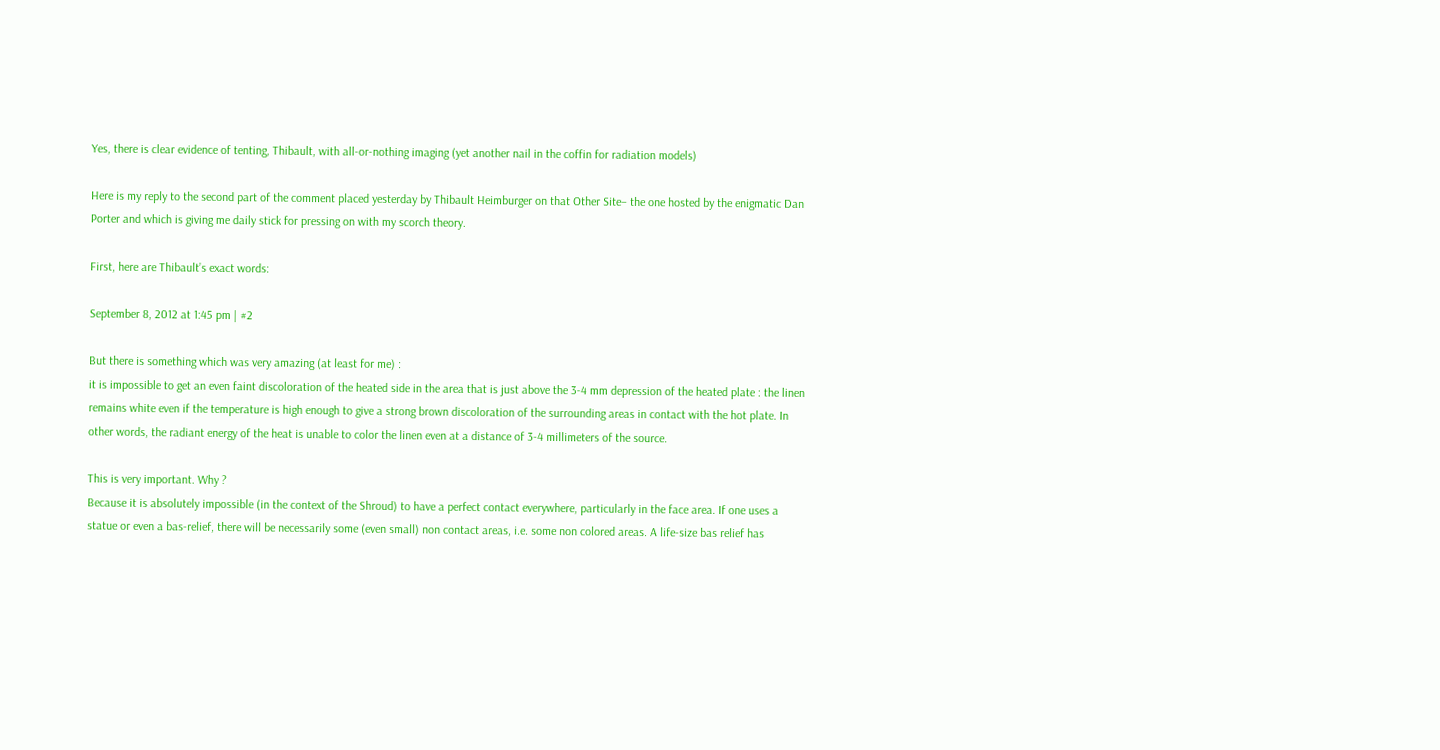Yes, there is clear evidence of tenting, Thibault, with all-or-nothing imaging (yet another nail in the coffin for radiation models)

Here is my reply to the second part of the comment placed yesterday by Thibault Heimburger on that Other Site– the one hosted by the enigmatic Dan Porter and which is giving me daily stick for pressing on with my scorch theory.

First, here are Thibault’s exact words:

September 8, 2012 at 1:45 pm | #2

But there is something which was very amazing (at least for me) :
it is impossible to get an even faint discoloration of the heated side in the area that is just above the 3-4 mm depression of the heated plate : the linen remains white even if the temperature is high enough to give a strong brown discoloration of the surrounding areas in contact with the hot plate. In other words, the radiant energy of the heat is unable to color the linen even at a distance of 3-4 millimeters of the source.

This is very important. Why ?
Because it is absolutely impossible (in the context of the Shroud) to have a perfect contact everywhere, particularly in the face area. If one uses a statue or even a bas-relief, there will be necessarily some (even small) non contact areas, i.e. some non colored areas. A life-size bas relief has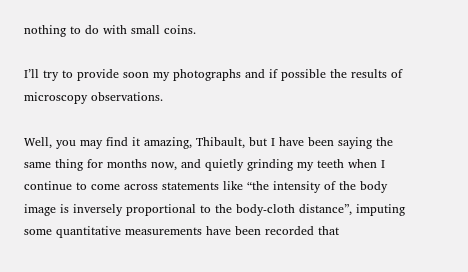nothing to do with small coins.

I’ll try to provide soon my photographs and if possible the results of microscopy observations.

Well, you may find it amazing, Thibault, but I have been saying the same thing for months now, and quietly grinding my teeth when I continue to come across statements like “the intensity of the body image is inversely proportional to the body-cloth distance”, imputing some quantitative measurements have been recorded that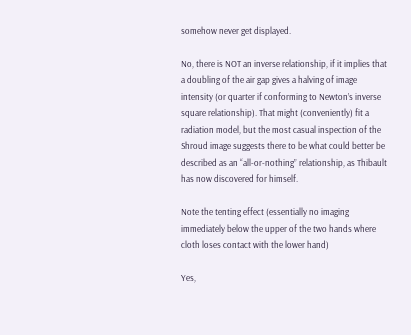somehow never get displayed.

No, there is NOT an inverse relationship, if it implies that a doubling of the air gap gives a halving of image intensity (or quarter if conforming to Newton’s inverse square relationship). That might (conveniently) fit a radiation model, but the most casual inspection of the Shroud image suggests there to be what could better be described as an “all-or-nothing” relationship, as Thibault has now discovered for himself.

Note the tenting effect (essentially no imaging immediately below the upper of the two hands where cloth loses contact with the lower hand)

Yes,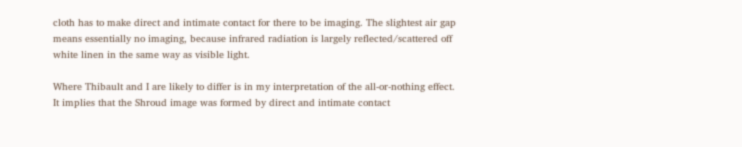cloth has to make direct and intimate contact for there to be imaging. The slightest air gap means essentially no imaging, because infrared radiation is largely reflected/scattered off white linen in the same way as visible light.

Where Thibault and I are likely to differ is in my interpretation of the all-or-nothing effect. It implies that the Shroud image was formed by direct and intimate contact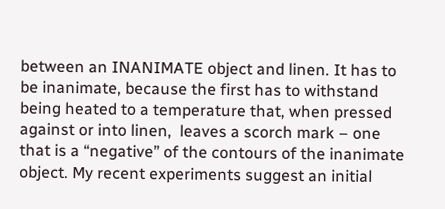between an INANIMATE object and linen. It has to be inanimate, because the first has to withstand being heated to a temperature that, when pressed against or into linen,  leaves a scorch mark – one that is a “negative” of the contours of the inanimate object. My recent experiments suggest an initial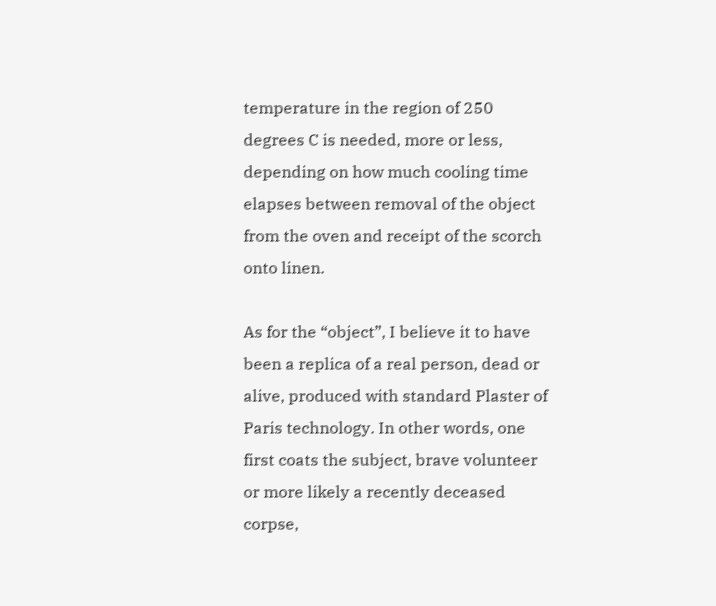temperature in the region of 250 degrees C is needed, more or less, depending on how much cooling time elapses between removal of the object from the oven and receipt of the scorch onto linen.

As for the “object”, I believe it to have been a replica of a real person, dead or alive, produced with standard Plaster of Paris technology. In other words, one first coats the subject, brave volunteer or more likely a recently deceased corpse,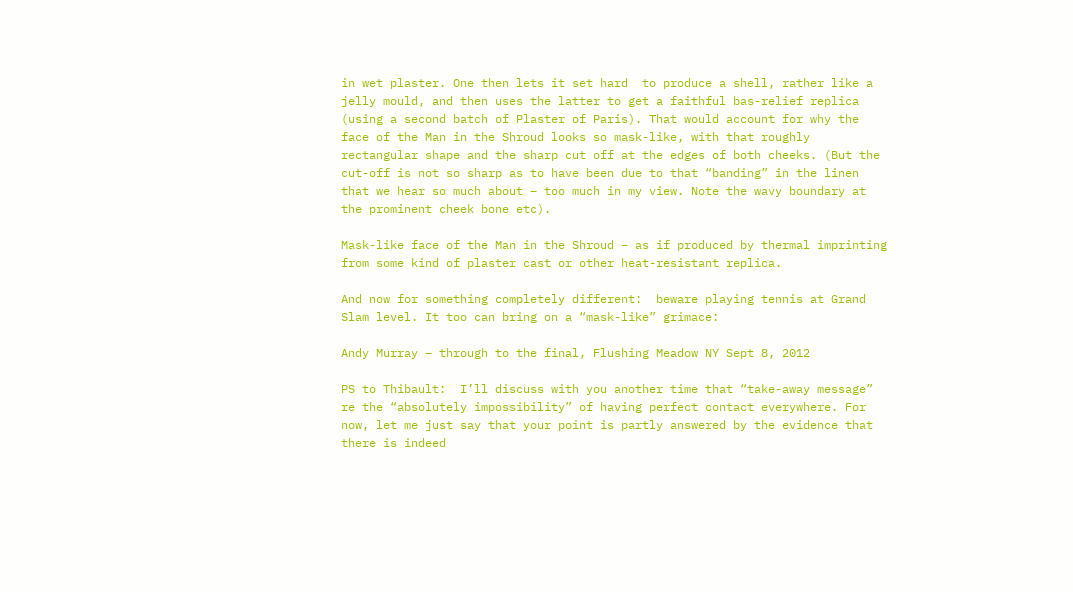in wet plaster. One then lets it set hard  to produce a shell, rather like a jelly mould, and then uses the latter to get a faithful bas-relief replica (using a second batch of Plaster of Paris). That would account for why the face of the Man in the Shroud looks so mask-like, with that roughly rectangular shape and the sharp cut off at the edges of both cheeks. (But the cut-off is not so sharp as to have been due to that “banding” in the linen  that we hear so much about – too much in my view. Note the wavy boundary at the prominent cheek bone etc).

Mask-like face of the Man in the Shroud – as if produced by thermal imprinting from some kind of plaster cast or other heat-resistant replica.

And now for something completely different:  beware playing tennis at Grand Slam level. It too can bring on a “mask-like” grimace:

Andy Murray – through to the final, Flushing Meadow NY Sept 8, 2012

PS to Thibault:  I’ll discuss with you another time that “take-away message” re the “absolutely impossibility” of having perfect contact everywhere. For now, let me just say that your point is partly answered by the evidence that there is indeed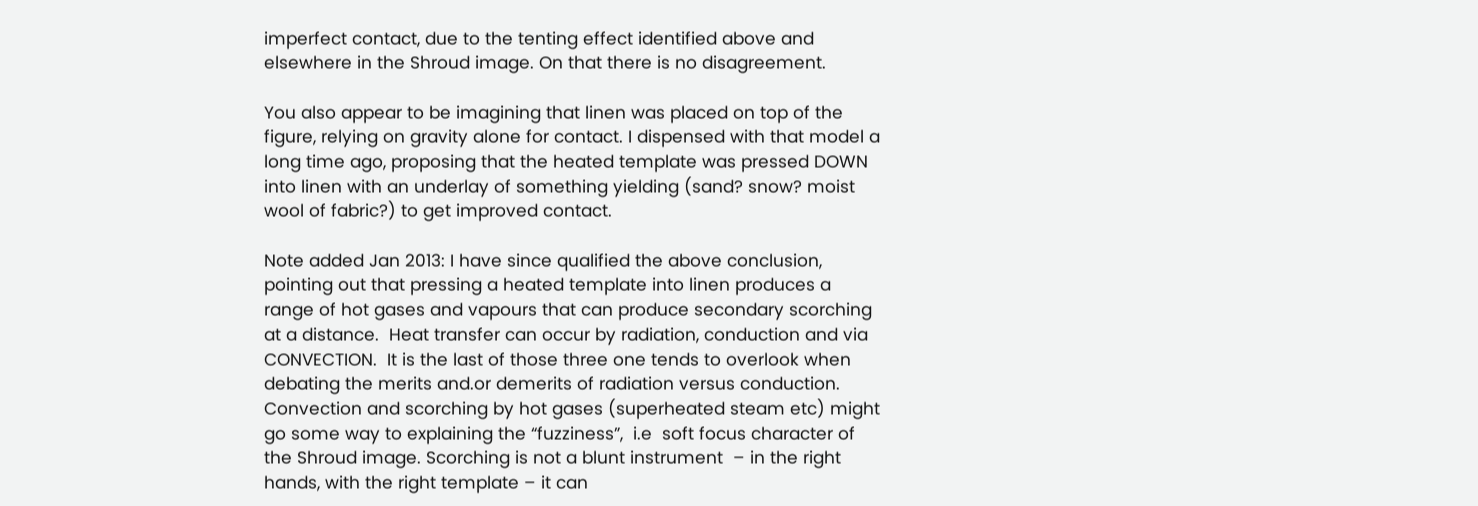imperfect contact, due to the tenting effect identified above and elsewhere in the Shroud image. On that there is no disagreement.

You also appear to be imagining that linen was placed on top of the figure, relying on gravity alone for contact. I dispensed with that model a long time ago, proposing that the heated template was pressed DOWN into linen with an underlay of something yielding (sand? snow? moist wool of fabric?) to get improved contact.

Note added Jan 2013: I have since qualified the above conclusion, pointing out that pressing a heated template into linen produces a range of hot gases and vapours that can produce secondary scorching at a distance.  Heat transfer can occur by radiation, conduction and via CONVECTION.  It is the last of those three one tends to overlook when debating the merits and.or demerits of radiation versus conduction.  Convection and scorching by hot gases (superheated steam etc) might go some way to explaining the “fuzziness”,  i.e  soft focus character of the Shroud image. Scorching is not a blunt instrument  – in the right hands, with the right template – it can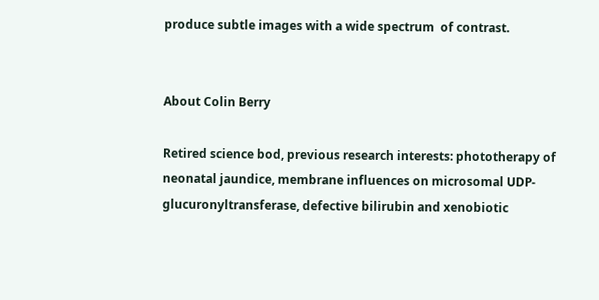produce subtle images with a wide spectrum  of contrast.


About Colin Berry

Retired science bod, previous research interests: phototherapy of neonatal jaundice, membrane influences on microsomal UDP-glucuronyltransferase, defective bilirubin and xenobiotic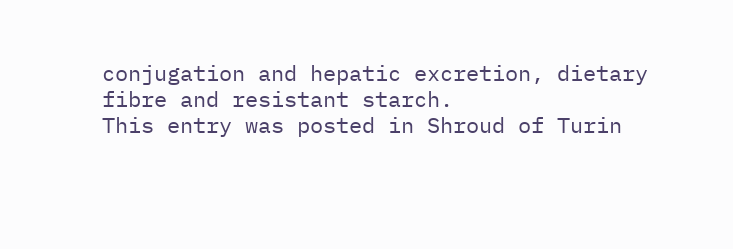conjugation and hepatic excretion, dietary fibre and resistant starch.
This entry was posted in Shroud of Turin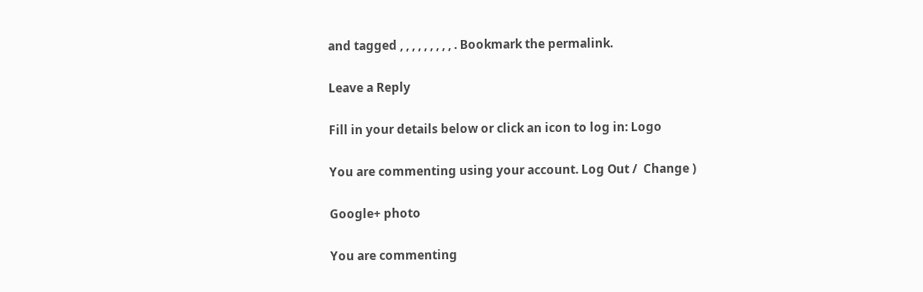and tagged , , , , , , , , , . Bookmark the permalink.

Leave a Reply

Fill in your details below or click an icon to log in: Logo

You are commenting using your account. Log Out /  Change )

Google+ photo

You are commenting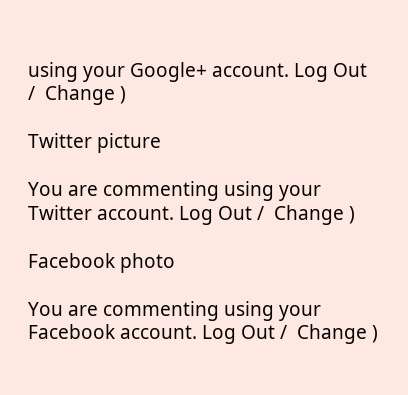using your Google+ account. Log Out /  Change )

Twitter picture

You are commenting using your Twitter account. Log Out /  Change )

Facebook photo

You are commenting using your Facebook account. Log Out /  Change )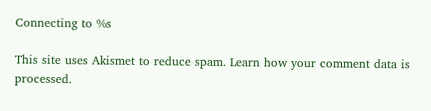Connecting to %s

This site uses Akismet to reduce spam. Learn how your comment data is processed.